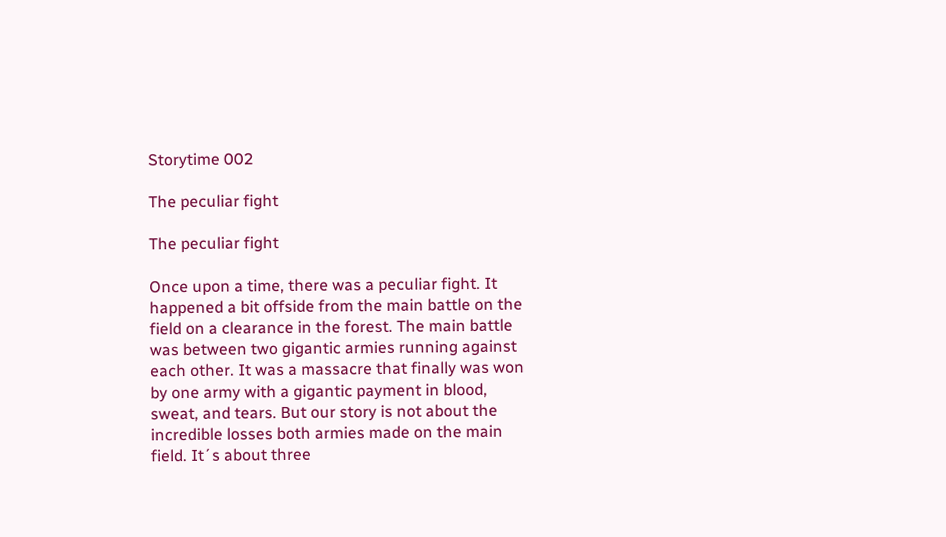Storytime 002

The peculiar fight

The peculiar fight

Once upon a time, there was a peculiar fight. It happened a bit offside from the main battle on the field on a clearance in the forest. The main battle was between two gigantic armies running against each other. It was a massacre that finally was won by one army with a gigantic payment in blood, sweat, and tears. But our story is not about the incredible losses both armies made on the main field. It´s about three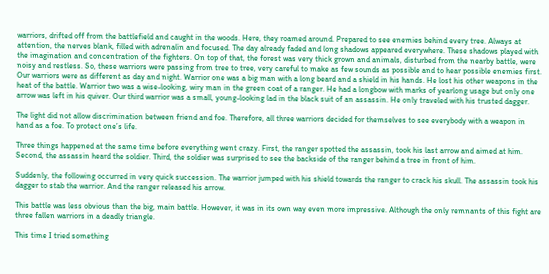warriors, drifted off from the battlefield and caught in the woods. Here, they roamed around. Prepared to see enemies behind every tree. Always at attention, the nerves blank, filled with adrenalin and focused. The day already faded and long shadows appeared everywhere. These shadows played with the imagination and concentration of the fighters. On top of that, the forest was very thick grown and animals, disturbed from the nearby battle, were noisy and restless. So, these warriors were passing from tree to tree, very careful to make as few sounds as possible and to hear possible enemies first. Our warriors were as different as day and night. Warrior one was a big man with a long beard and a shield in his hands. He lost his other weapons in the heat of the battle. Warrior two was a wise-looking, wiry man in the green coat of a ranger. He had a longbow with marks of yearlong usage but only one arrow was left in his quiver. Our third warrior was a small, young-looking lad in the black suit of an assassin. He only traveled with his trusted dagger.

The light did not allow discrimination between friend and foe. Therefore, all three warriors decided for themselves to see everybody with a weapon in hand as a foe. To protect one’s life.

Three things happened at the same time before everything went crazy. First, the ranger spotted the assassin, took his last arrow and aimed at him. Second, the assassin heard the soldier. Third, the soldier was surprised to see the backside of the ranger behind a tree in front of him.

Suddenly, the following occurred in very quick succession. The warrior jumped with his shield towards the ranger to crack his skull. The assassin took his dagger to stab the warrior. And the ranger released his arrow.

This battle was less obvious than the big, main battle. However, it was in its own way even more impressive. Although the only remnants of this fight are three fallen warriors in a deadly triangle.

This time I tried something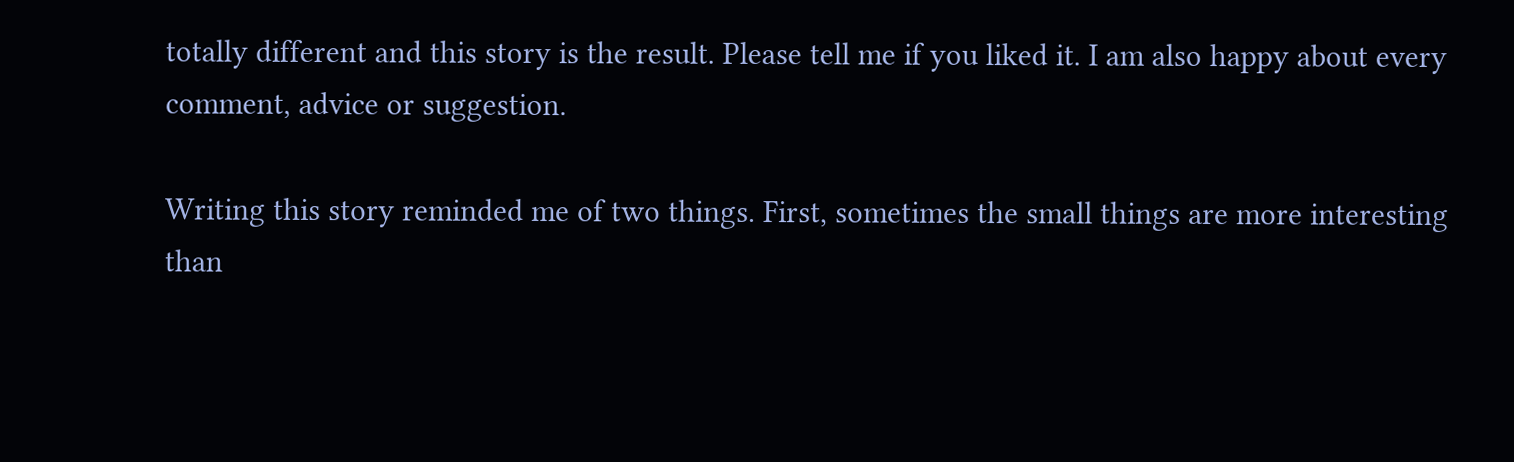totally different and this story is the result. Please tell me if you liked it. I am also happy about every comment, advice or suggestion.

Writing this story reminded me of two things. First, sometimes the small things are more interesting than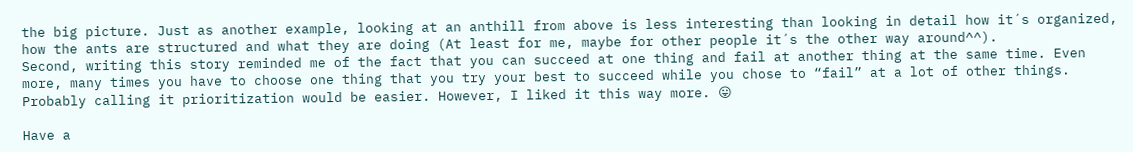the big picture. Just as another example, looking at an anthill from above is less interesting than looking in detail how it´s organized, how the ants are structured and what they are doing (At least for me, maybe for other people it´s the other way around^^).
Second, writing this story reminded me of the fact that you can succeed at one thing and fail at another thing at the same time. Even more, many times you have to choose one thing that you try your best to succeed while you chose to “fail” at a lot of other things. Probably calling it prioritization would be easier. However, I liked it this way more. 😛

Have a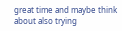great time and maybe think about also trying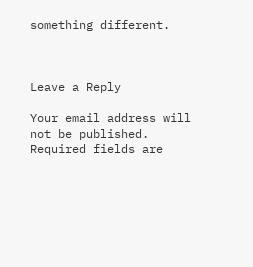something different.



Leave a Reply

Your email address will not be published. Required fields are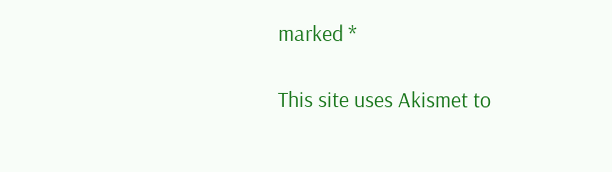marked *

This site uses Akismet to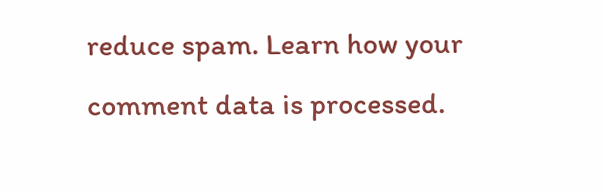reduce spam. Learn how your comment data is processed.